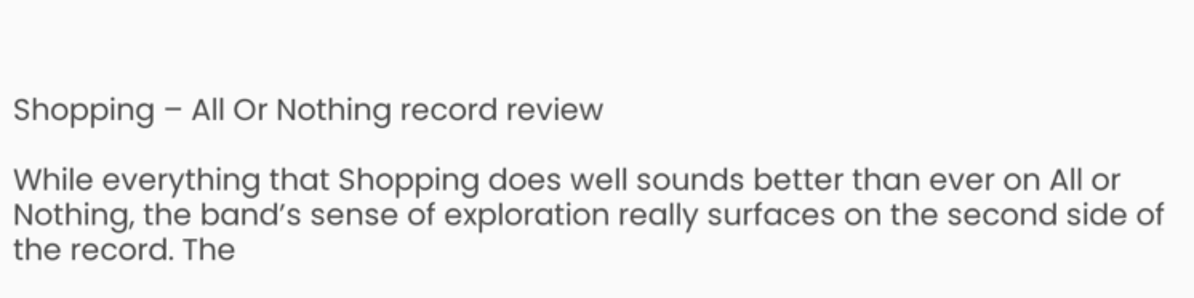Shopping – All Or Nothing record review

While everything that Shopping does well sounds better than ever on All or Nothing, the band’s sense of exploration really surfaces on the second side of the record. The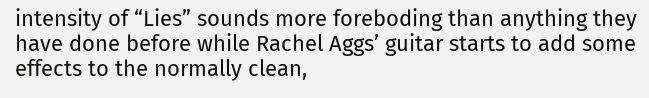intensity of “Lies” sounds more foreboding than anything they have done before while Rachel Aggs’ guitar starts to add some effects to the normally clean,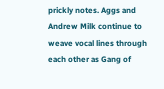prickly notes. Aggs and Andrew Milk continue to weave vocal lines through each other as Gang of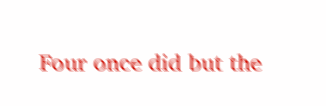Four once did but the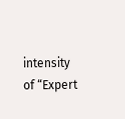intensity of “Expert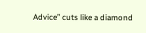Advice” cuts like a diamond